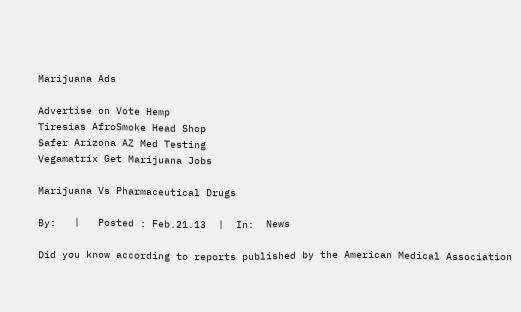Marijuana Ads

Advertise on Vote Hemp
Tiresias AfroSmoke Head Shop
Safer Arizona AZ Med Testing
Vegamatrix Get Marijuana Jobs

Marijuana Vs Pharmaceutical Drugs

By:   |   Posted : Feb.21.13  |  In:  News

Did you know according to reports published by the American Medical Association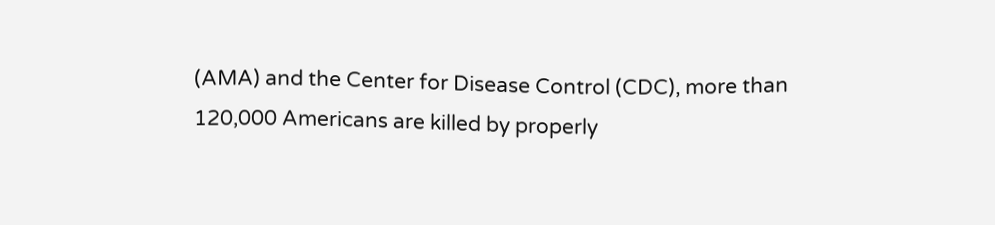(AMA) and the Center for Disease Control (CDC), more than 120,000 Americans are killed by properly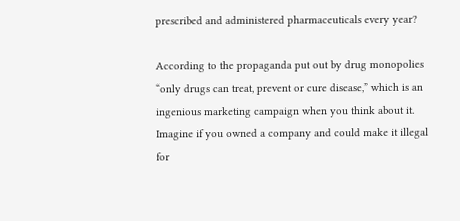prescribed and administered pharmaceuticals every year?

According to the propaganda put out by drug monopolies “only drugs can treat, prevent or cure disease,” which is an ingenious marketing campaign when you think about it. Imagine if you owned a company and could make it illegal for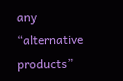any “alternative products”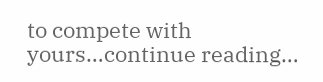to compete with yours…continue reading…